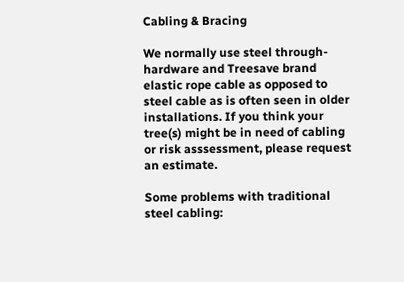Cabling & Bracing

We normally use steel through-hardware and Treesave brand elastic rope cable as opposed to steel cable as is often seen in older installations. If you think your tree(s) might be in need of cabling or risk asssessment, please request an estimate.

Some problems with traditional steel cabling: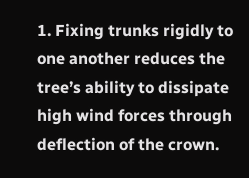1. Fixing trunks rigidly to one another reduces the tree’s ability to dissipate high wind forces through deflection of the crown.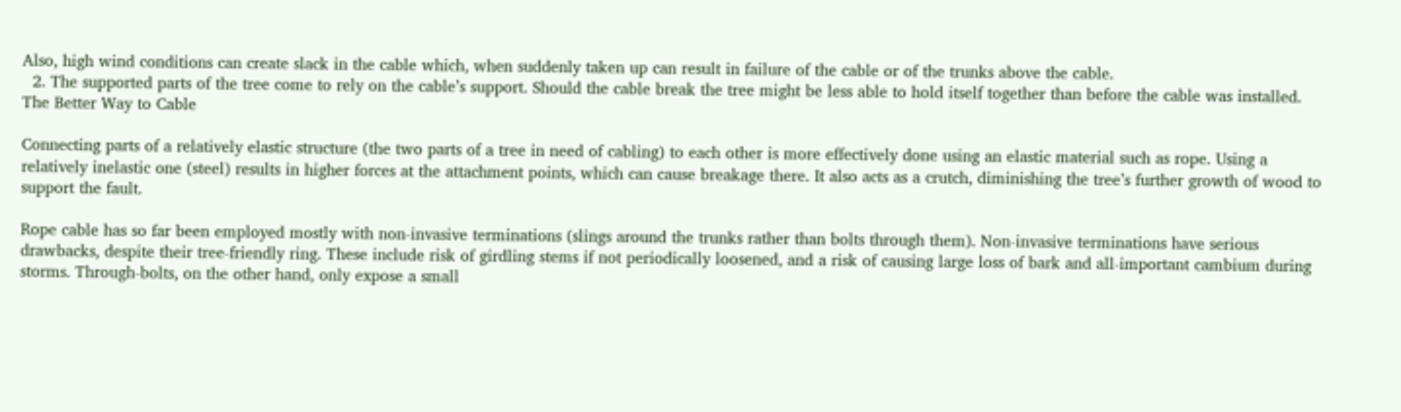Also, high wind conditions can create slack in the cable which, when suddenly taken up can result in failure of the cable or of the trunks above the cable.
  2. The supported parts of the tree come to rely on the cable’s support. Should the cable break the tree might be less able to hold itself together than before the cable was installed.
The Better Way to Cable

Connecting parts of a relatively elastic structure (the two parts of a tree in need of cabling) to each other is more effectively done using an elastic material such as rope. Using a relatively inelastic one (steel) results in higher forces at the attachment points, which can cause breakage there. It also acts as a crutch, diminishing the tree’s further growth of wood to support the fault.

Rope cable has so far been employed mostly with non-invasive terminations (slings around the trunks rather than bolts through them). Non-invasive terminations have serious drawbacks, despite their tree-friendly ring. These include risk of girdling stems if not periodically loosened, and a risk of causing large loss of bark and all-important cambium during storms. Through-bolts, on the other hand, only expose a small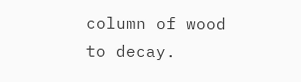column of wood to decay.